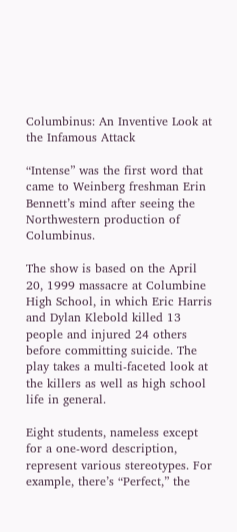Columbinus: An Inventive Look at the Infamous Attack

“Intense” was the first word that came to Weinberg freshman Erin Bennett’s mind after seeing the Northwestern production of Columbinus.

The show is based on the April 20, 1999 massacre at Columbine High School, in which Eric Harris and Dylan Klebold killed 13 people and injured 24 others before committing suicide. The play takes a multi-faceted look at the killers as well as high school life in general.

Eight students, nameless except for a one-word description, represent various stereotypes. For example, there’s “Perfect,” the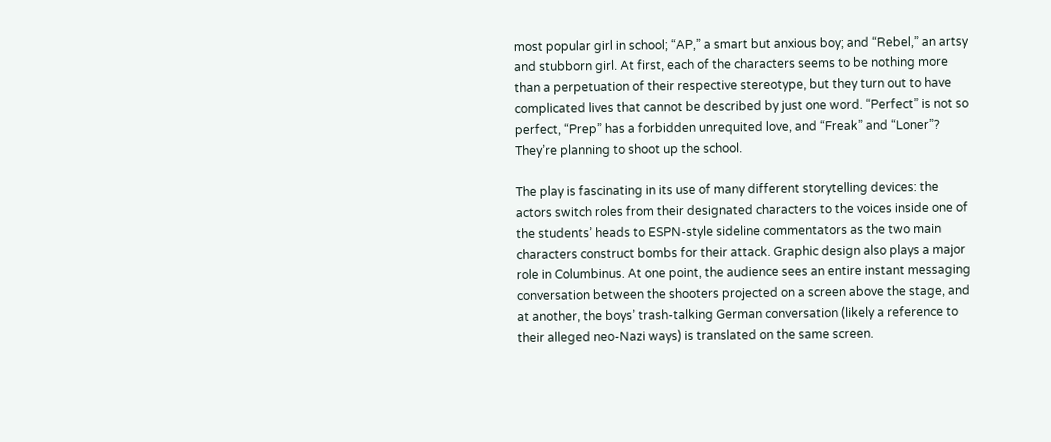most popular girl in school; “AP,” a smart but anxious boy; and “Rebel,” an artsy and stubborn girl. At first, each of the characters seems to be nothing more than a perpetuation of their respective stereotype, but they turn out to have complicated lives that cannot be described by just one word. “Perfect” is not so perfect, “Prep” has a forbidden unrequited love, and “Freak” and “Loner”? They’re planning to shoot up the school.

The play is fascinating in its use of many different storytelling devices: the actors switch roles from their designated characters to the voices inside one of the students’ heads to ESPN-style sideline commentators as the two main characters construct bombs for their attack. Graphic design also plays a major role in Columbinus. At one point, the audience sees an entire instant messaging conversation between the shooters projected on a screen above the stage, and at another, the boys’ trash-talking German conversation (likely a reference to their alleged neo-Nazi ways) is translated on the same screen.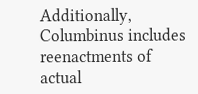Additionally, Columbinus includes reenactments of actual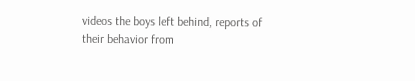videos the boys left behind, reports of their behavior from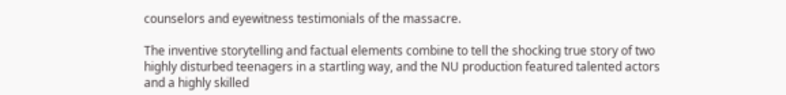counselors and eyewitness testimonials of the massacre.

The inventive storytelling and factual elements combine to tell the shocking true story of two highly disturbed teenagers in a startling way, and the NU production featured talented actors and a highly skilled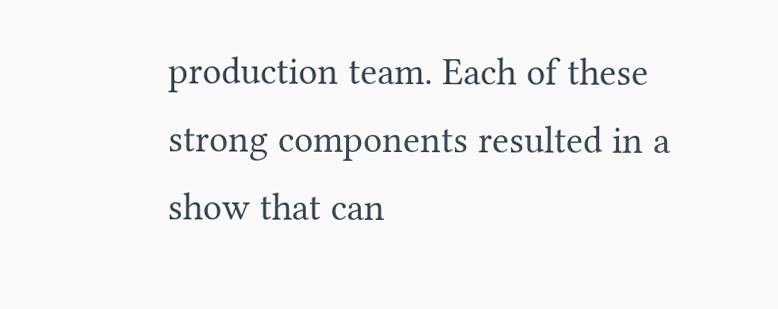production team. Each of these strong components resulted in a show that can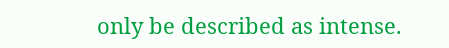only be described as intense.